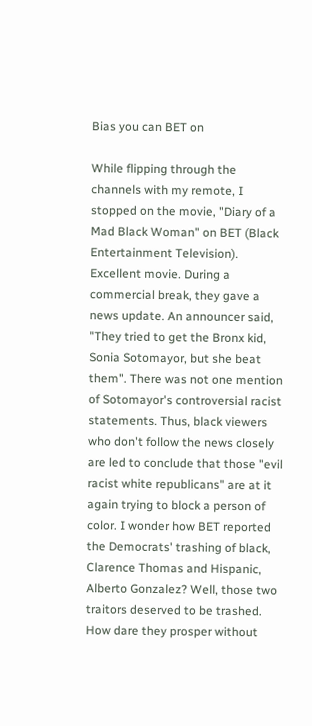Bias you can BET on

While flipping through the channels with my remote, I stopped on the movie, "Diary of a Mad Black Woman" on BET (Black Entertainment Television). Excellent movie. During a commercial break, they gave a news update. An announcer said, "They tried to get the Bronx kid, Sonia Sotomayor, but she beat them". There was not one mention of Sotomayor's controversial racist statements. Thus, black viewers who don't follow the news closely are led to conclude that those "evil racist white republicans" are at it again trying to block a person of color. I wonder how BET reported the Democrats' trashing of black, Clarence Thomas and Hispanic, Alberto Gonzalez? Well, those two traitors deserved to be trashed. How dare they prosper without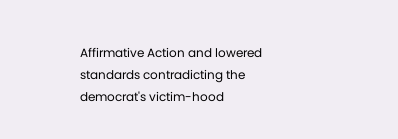Affirmative Action and lowered standards contradicting the democrat's victim-hood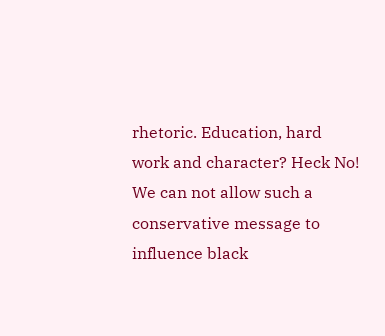rhetoric. Education, hard work and character? Heck No! We can not allow such a conservative message to influence black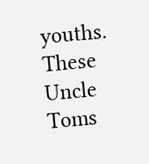youths. These Uncle Toms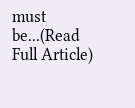must be...(Read Full Article)